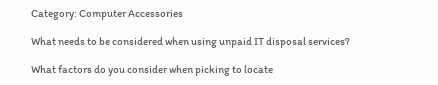Category: Computer Accessories

What needs to be considered when using unpaid IT disposal services?

What factors do you consider when picking to locate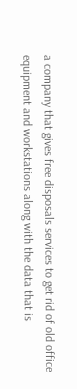a company that gives free disposals services to get rid of old office equipment and workstations along with the data that is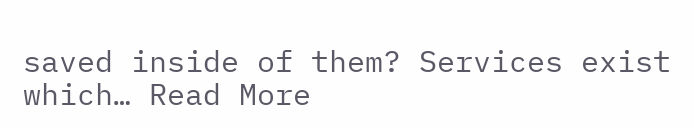saved inside of them? Services exist which… Read More